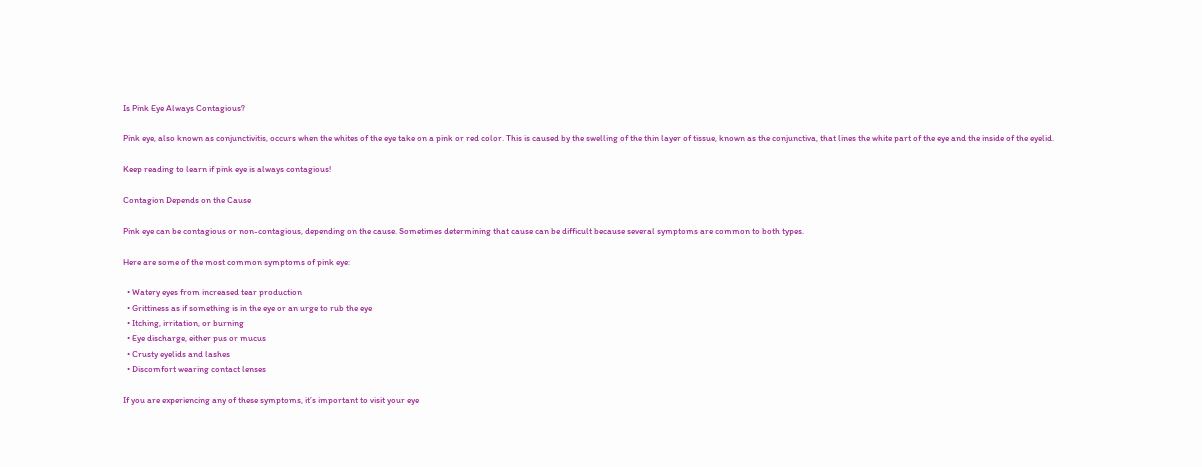Is Pink Eye Always Contagious?

Pink eye, also known as conjunctivitis, occurs when the whites of the eye take on a pink or red color. This is caused by the swelling of the thin layer of tissue, known as the conjunctiva, that lines the white part of the eye and the inside of the eyelid.

Keep reading to learn if pink eye is always contagious!

Contagion Depends on the Cause

Pink eye can be contagious or non-contagious, depending on the cause. Sometimes determining that cause can be difficult because several symptoms are common to both types.

Here are some of the most common symptoms of pink eye:

  • Watery eyes from increased tear production
  • Grittiness as if something is in the eye or an urge to rub the eye
  • Itching, irritation, or burning
  • Eye discharge, either pus or mucus
  • Crusty eyelids and lashes
  • Discomfort wearing contact lenses

If you are experiencing any of these symptoms, it’s important to visit your eye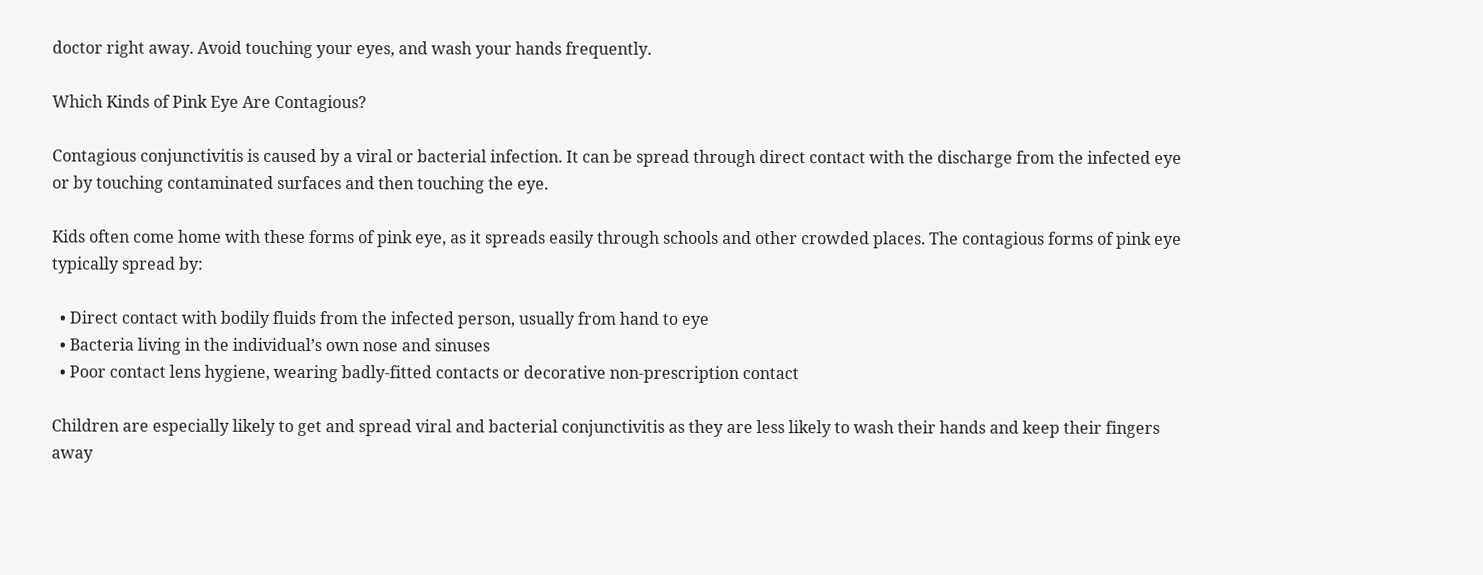doctor right away. Avoid touching your eyes, and wash your hands frequently.

Which Kinds of Pink Eye Are Contagious?

Contagious conjunctivitis is caused by a viral or bacterial infection. It can be spread through direct contact with the discharge from the infected eye or by touching contaminated surfaces and then touching the eye.

Kids often come home with these forms of pink eye, as it spreads easily through schools and other crowded places. The contagious forms of pink eye typically spread by:

  • Direct contact with bodily fluids from the infected person, usually from hand to eye
  • Bacteria living in the individual’s own nose and sinuses
  • Poor contact lens hygiene, wearing badly-fitted contacts or decorative non-prescription contact

Children are especially likely to get and spread viral and bacterial conjunctivitis as they are less likely to wash their hands and keep their fingers away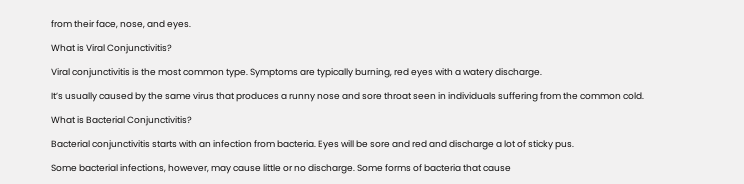from their face, nose, and eyes.

What is Viral Conjunctivitis?

Viral conjunctivitis is the most common type. Symptoms are typically burning, red eyes with a watery discharge.

It’s usually caused by the same virus that produces a runny nose and sore throat seen in individuals suffering from the common cold.

What is Bacterial Conjunctivitis?

Bacterial conjunctivitis starts with an infection from bacteria. Eyes will be sore and red and discharge a lot of sticky pus.

Some bacterial infections, however, may cause little or no discharge. Some forms of bacteria that cause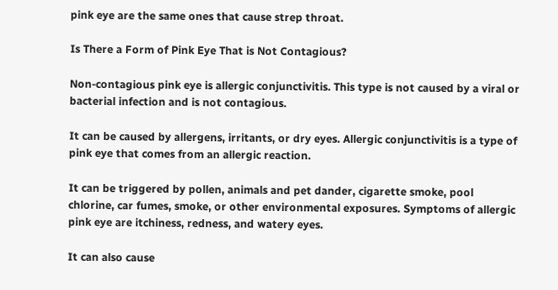pink eye are the same ones that cause strep throat.

Is There a Form of Pink Eye That is Not Contagious?

Non-contagious pink eye is allergic conjunctivitis. This type is not caused by a viral or bacterial infection and is not contagious.

It can be caused by allergens, irritants, or dry eyes. Allergic conjunctivitis is a type of pink eye that comes from an allergic reaction.

It can be triggered by pollen, animals and pet dander, cigarette smoke, pool chlorine, car fumes, smoke, or other environmental exposures. Symptoms of allergic pink eye are itchiness, redness, and watery eyes.

It can also cause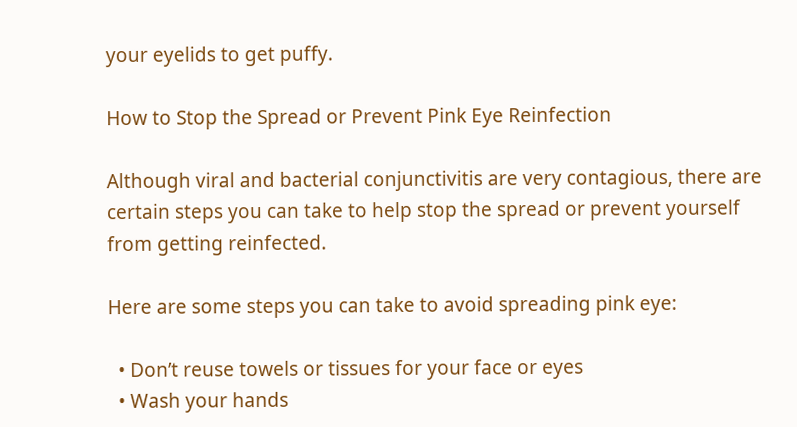your eyelids to get puffy.

How to Stop the Spread or Prevent Pink Eye Reinfection

Although viral and bacterial conjunctivitis are very contagious, there are certain steps you can take to help stop the spread or prevent yourself from getting reinfected.

Here are some steps you can take to avoid spreading pink eye:

  • Don’t reuse towels or tissues for your face or eyes
  • Wash your hands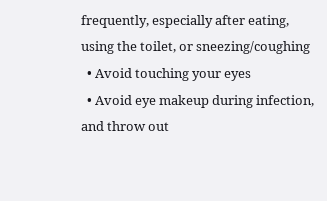frequently, especially after eating, using the toilet, or sneezing/coughing
  • Avoid touching your eyes
  • Avoid eye makeup during infection, and throw out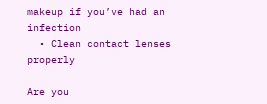makeup if you’ve had an infection
  • Clean contact lenses properly

Are you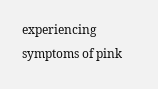experiencing symptoms of pink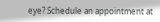eye? Schedule an appointment at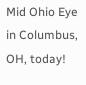Mid Ohio Eye in Columbus, OH, today!